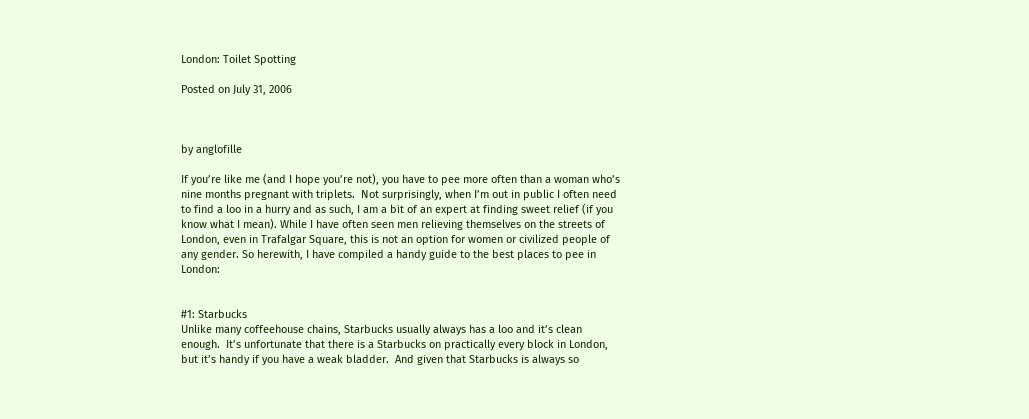London: Toilet Spotting

Posted on July 31, 2006



by anglofille

If you’re like me (and I hope you’re not), you have to pee more often than a woman who’s nine months pregnant with triplets.  Not surprisingly, when I’m out in public I often need to find a loo in a hurry and as such, I am a bit of an expert at finding sweet relief (if you know what I mean). While I have often seen men relieving themselves on the streets of London, even in Trafalgar Square, this is not an option for women or civilized people of any gender. So herewith, I have compiled a handy guide to the best places to pee in London:


#1: Starbucks
Unlike many coffeehouse chains, Starbucks usually always has a loo and it’s clean enough.  It’s unfortunate that there is a Starbucks on practically every block in London, but it’s handy if you have a weak bladder.  And given that Starbucks is always so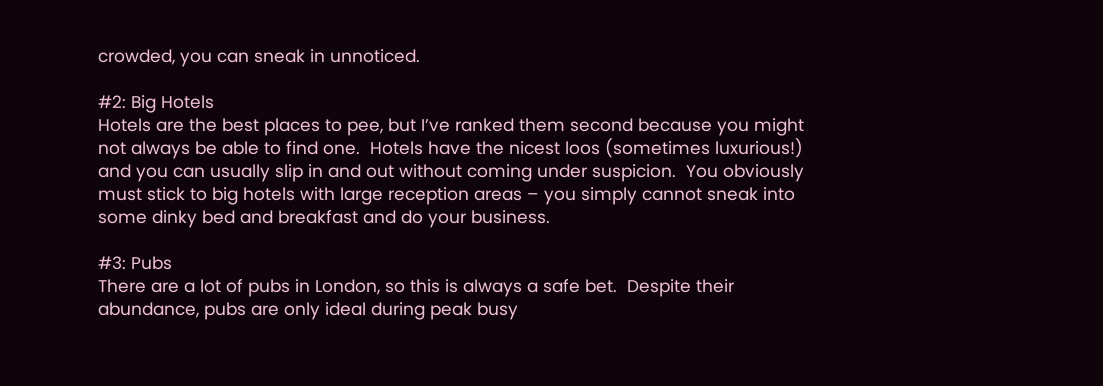crowded, you can sneak in unnoticed.

#2: Big Hotels
Hotels are the best places to pee, but I’ve ranked them second because you might not always be able to find one.  Hotels have the nicest loos (sometimes luxurious!) and you can usually slip in and out without coming under suspicion.  You obviously must stick to big hotels with large reception areas – you simply cannot sneak into some dinky bed and breakfast and do your business.

#3: Pubs
There are a lot of pubs in London, so this is always a safe bet.  Despite their abundance, pubs are only ideal during peak busy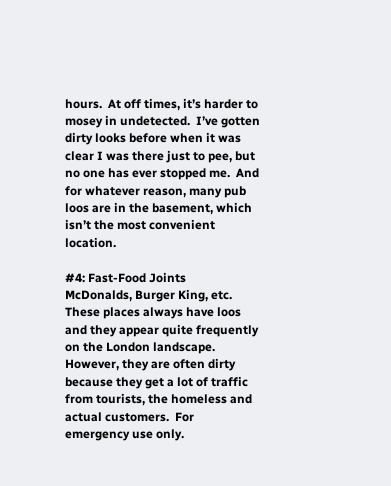hours.  At off times, it’s harder to mosey in undetected.  I’ve gotten dirty looks before when it was clear I was there just to pee, but no one has ever stopped me.  And for whatever reason, many pub loos are in the basement, which isn’t the most convenient location.

#4: Fast-Food Joints
McDonalds, Burger King, etc.  These places always have loos and they appear quite frequently on the London landscape.  However, they are often dirty because they get a lot of traffic from tourists, the homeless and actual customers.  For emergency use only.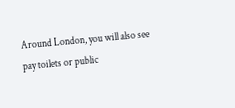Around London, you will also see pay toilets or public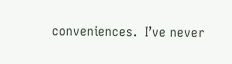conveniences.  I’ve never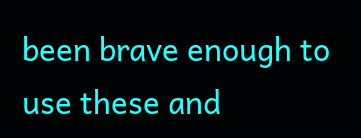been brave enough to use these and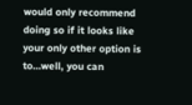would only recommend doing so if it looks like your only other option is to…well, you can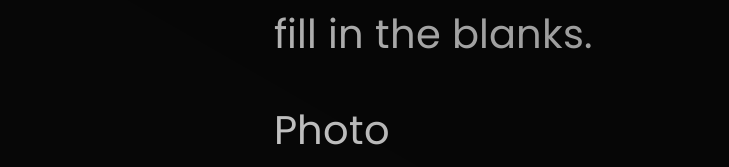fill in the blanks.

Photo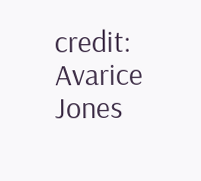credit: Avarice Jones